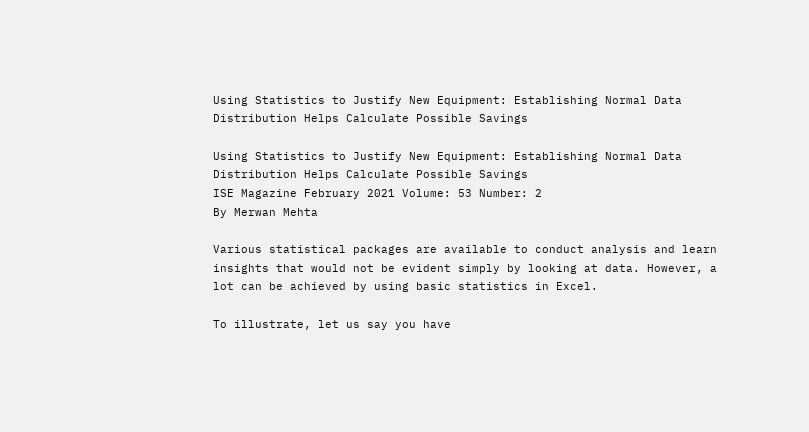Using Statistics to Justify New Equipment: Establishing Normal Data Distribution Helps Calculate Possible Savings

Using Statistics to Justify New Equipment: Establishing Normal Data Distribution Helps Calculate Possible Savings
ISE Magazine February 2021 Volume: 53 Number: 2
By Merwan Mehta

Various statistical packages are available to conduct analysis and learn insights that would not be evident simply by looking at data. However, a lot can be achieved by using basic statistics in Excel.

To illustrate, let us say you have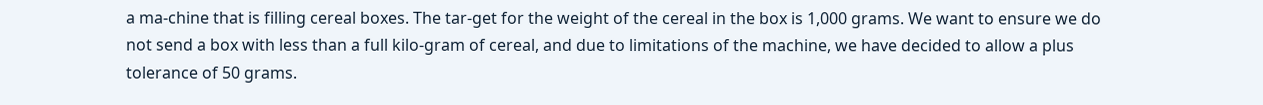a ma-chine that is filling cereal boxes. The tar-get for the weight of the cereal in the box is 1,000 grams. We want to ensure we do not send a box with less than a full kilo-gram of cereal, and due to limitations of the machine, we have decided to allow a plus tolerance of 50 grams.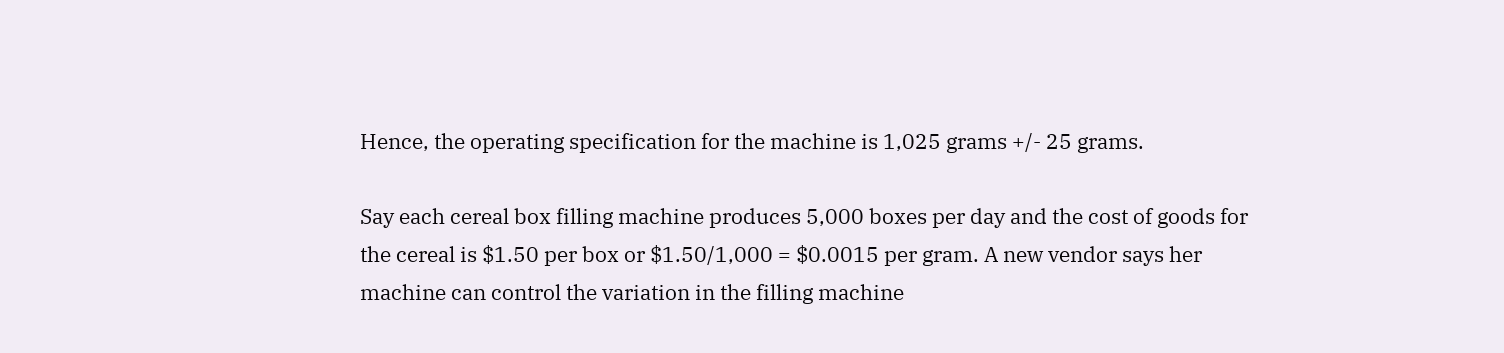Hence, the operating specification for the machine is 1,025 grams +/- 25 grams.

Say each cereal box filling machine produces 5,000 boxes per day and the cost of goods for the cereal is $1.50 per box or $1.50/1,000 = $0.0015 per gram. A new vendor says her machine can control the variation in the filling machine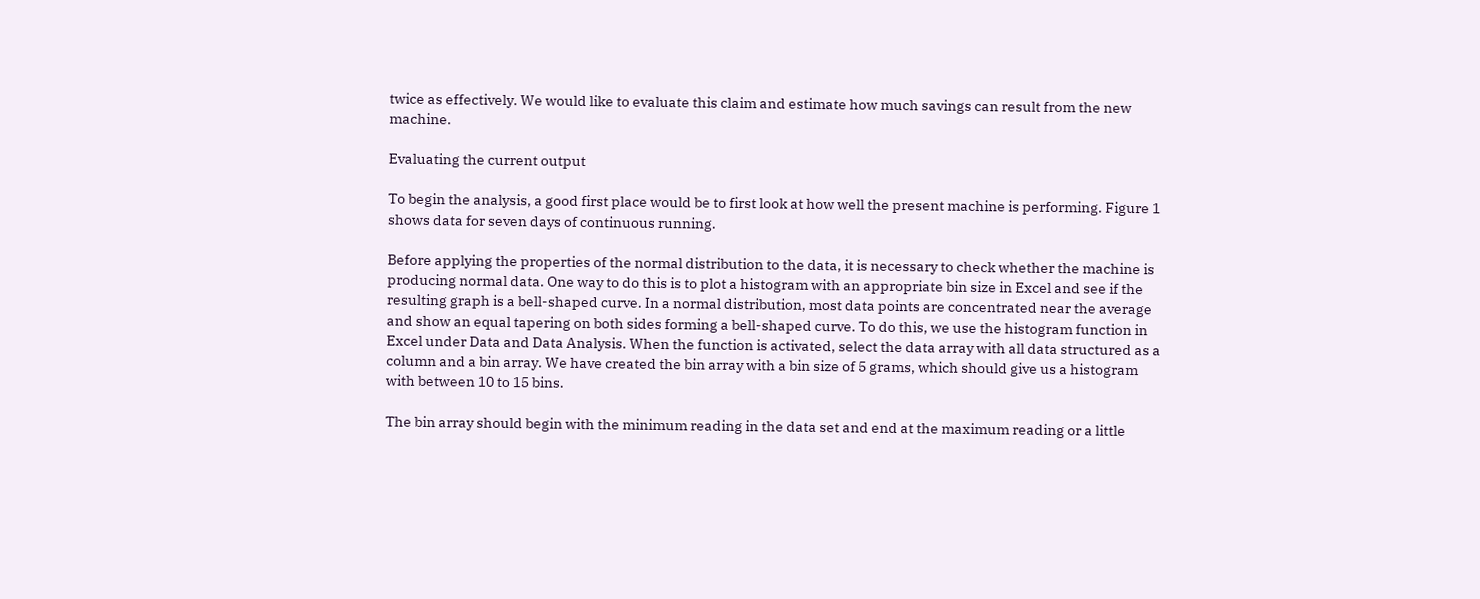twice as effectively. We would like to evaluate this claim and estimate how much savings can result from the new machine.

Evaluating the current output

To begin the analysis, a good first place would be to first look at how well the present machine is performing. Figure 1 shows data for seven days of continuous running.

Before applying the properties of the normal distribution to the data, it is necessary to check whether the machine is producing normal data. One way to do this is to plot a histogram with an appropriate bin size in Excel and see if the resulting graph is a bell-shaped curve. In a normal distribution, most data points are concentrated near the average and show an equal tapering on both sides forming a bell-shaped curve. To do this, we use the histogram function in Excel under Data and Data Analysis. When the function is activated, select the data array with all data structured as a column and a bin array. We have created the bin array with a bin size of 5 grams, which should give us a histogram with between 10 to 15 bins.

The bin array should begin with the minimum reading in the data set and end at the maximum reading or a little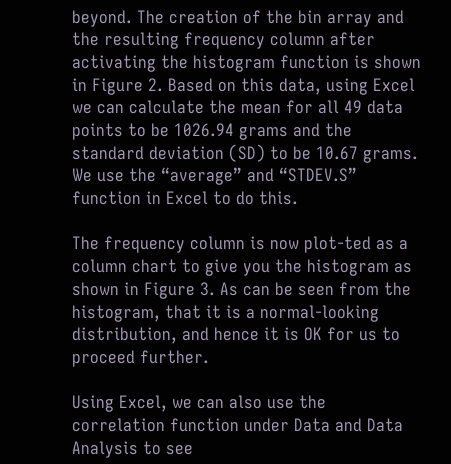beyond. The creation of the bin array and the resulting frequency column after activating the histogram function is shown in Figure 2. Based on this data, using Excel we can calculate the mean for all 49 data points to be 1026.94 grams and the standard deviation (SD) to be 10.67 grams. We use the “average” and “STDEV.S” function in Excel to do this.

The frequency column is now plot-ted as a column chart to give you the histogram as shown in Figure 3. As can be seen from the histogram, that it is a normal-looking distribution, and hence it is OK for us to proceed further.

Using Excel, we can also use the correlation function under Data and Data Analysis to see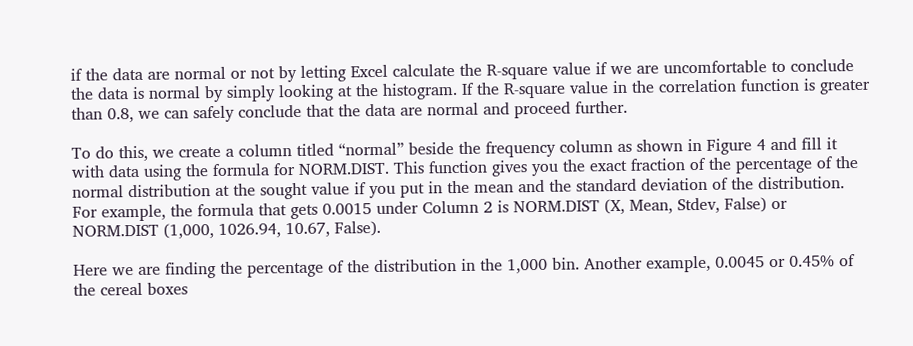if the data are normal or not by letting Excel calculate the R-square value if we are uncomfortable to conclude the data is normal by simply looking at the histogram. If the R-square value in the correlation function is greater than 0.8, we can safely conclude that the data are normal and proceed further.

To do this, we create a column titled “normal” beside the frequency column as shown in Figure 4 and fill it with data using the formula for NORM.DIST. This function gives you the exact fraction of the percentage of the normal distribution at the sought value if you put in the mean and the standard deviation of the distribution. For example, the formula that gets 0.0015 under Column 2 is NORM.DIST (X, Mean, Stdev, False) or NORM.DIST (1,000, 1026.94, 10.67, False).

Here we are finding the percentage of the distribution in the 1,000 bin. Another example, 0.0045 or 0.45% of the cereal boxes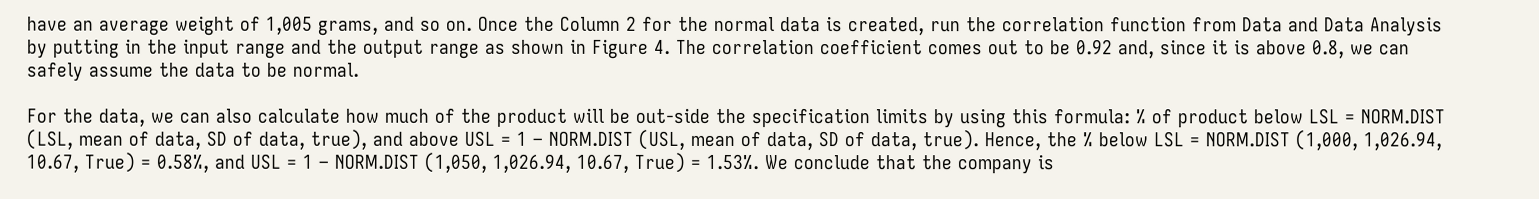have an average weight of 1,005 grams, and so on. Once the Column 2 for the normal data is created, run the correlation function from Data and Data Analysis by putting in the input range and the output range as shown in Figure 4. The correlation coefficient comes out to be 0.92 and, since it is above 0.8, we can safely assume the data to be normal.

For the data, we can also calculate how much of the product will be out-side the specification limits by using this formula: % of product below LSL = NORM.DIST (LSL, mean of data, SD of data, true), and above USL = 1 – NORM.DIST (USL, mean of data, SD of data, true). Hence, the % below LSL = NORM.DIST (1,000, 1,026.94, 10.67, True) = 0.58%, and USL = 1 – NORM.DIST (1,050, 1,026.94, 10.67, True) = 1.53%. We conclude that the company is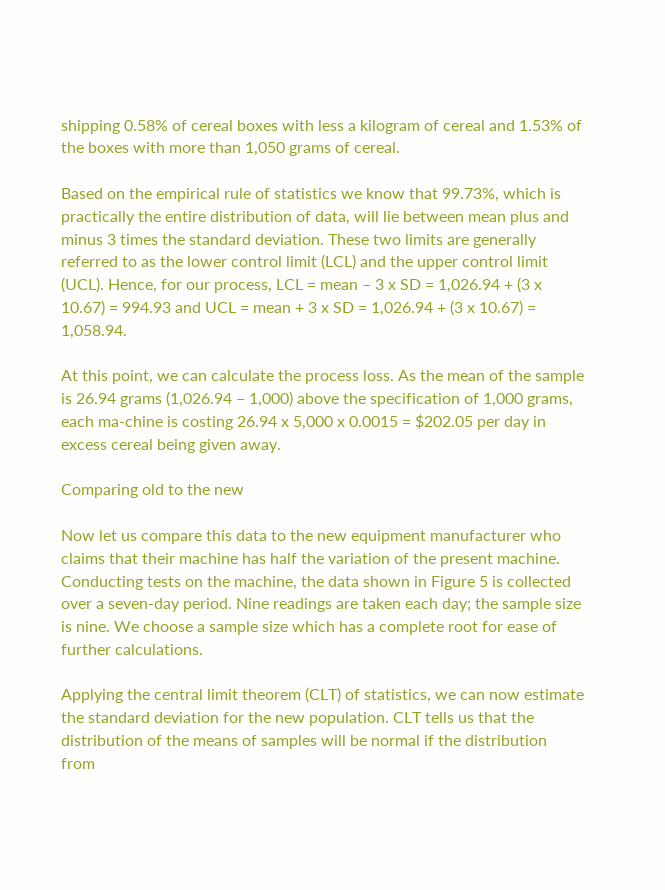shipping 0.58% of cereal boxes with less a kilogram of cereal and 1.53% of the boxes with more than 1,050 grams of cereal.

Based on the empirical rule of statistics we know that 99.73%, which is practically the entire distribution of data, will lie between mean plus and minus 3 times the standard deviation. These two limits are generally referred to as the lower control limit (LCL) and the upper control limit (UCL). Hence, for our process, LCL = mean – 3 x SD = 1,026.94 + (3 x 10.67) = 994.93 and UCL = mean + 3 x SD = 1,026.94 + (3 x 10.67) = 1,058.94.

At this point, we can calculate the process loss. As the mean of the sample is 26.94 grams (1,026.94 – 1,000) above the specification of 1,000 grams, each ma-chine is costing 26.94 x 5,000 x 0.0015 = $202.05 per day in excess cereal being given away.

Comparing old to the new

Now let us compare this data to the new equipment manufacturer who claims that their machine has half the variation of the present machine. Conducting tests on the machine, the data shown in Figure 5 is collected over a seven-day period. Nine readings are taken each day; the sample size is nine. We choose a sample size which has a complete root for ease of further calculations.

Applying the central limit theorem (CLT) of statistics, we can now estimate the standard deviation for the new population. CLT tells us that the distribution of the means of samples will be normal if the distribution from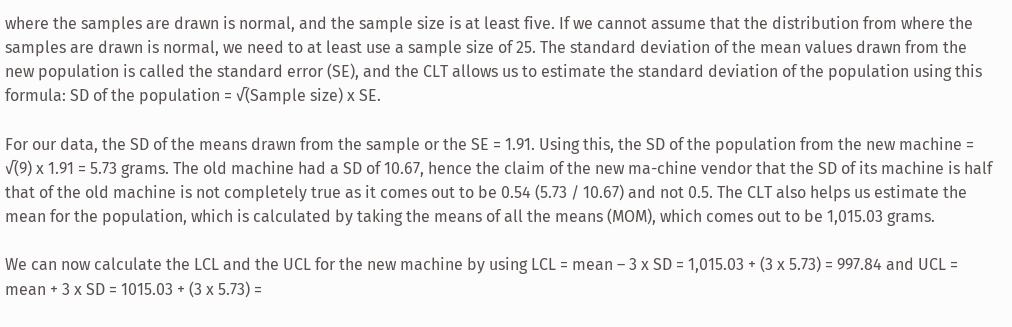where the samples are drawn is normal, and the sample size is at least five. If we cannot assume that the distribution from where the samples are drawn is normal, we need to at least use a sample size of 25. The standard deviation of the mean values drawn from the new population is called the standard error (SE), and the CLT allows us to estimate the standard deviation of the population using this formula: SD of the population = √(Sample size) x SE.

For our data, the SD of the means drawn from the sample or the SE = 1.91. Using this, the SD of the population from the new machine = √(9) x 1.91 = 5.73 grams. The old machine had a SD of 10.67, hence the claim of the new ma-chine vendor that the SD of its machine is half that of the old machine is not completely true as it comes out to be 0.54 (5.73 / 10.67) and not 0.5. The CLT also helps us estimate the mean for the population, which is calculated by taking the means of all the means (MOM), which comes out to be 1,015.03 grams.

We can now calculate the LCL and the UCL for the new machine by using LCL = mean – 3 x SD = 1,015.03 + (3 x 5.73) = 997.84 and UCL = mean + 3 x SD = 1015.03 + (3 x 5.73) =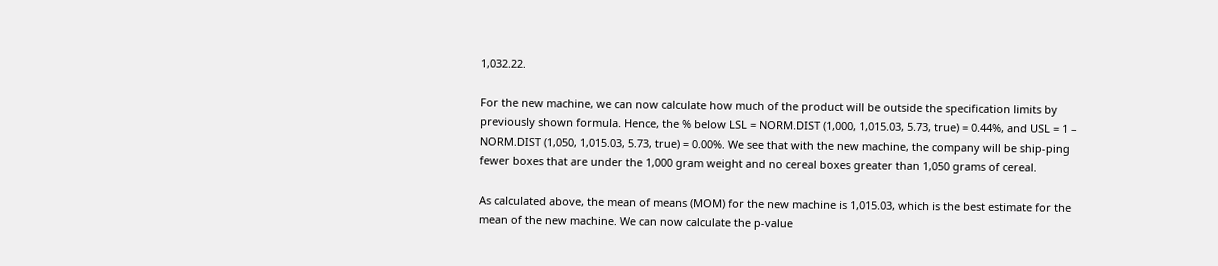1,032.22.

For the new machine, we can now calculate how much of the product will be outside the specification limits by previously shown formula. Hence, the % below LSL = NORM.DIST (1,000, 1,015.03, 5.73, true) = 0.44%, and USL = 1 – NORM.DIST (1,050, 1,015.03, 5.73, true) = 0.00%. We see that with the new machine, the company will be ship-ping fewer boxes that are under the 1,000 gram weight and no cereal boxes greater than 1,050 grams of cereal.

As calculated above, the mean of means (MOM) for the new machine is 1,015.03, which is the best estimate for the mean of the new machine. We can now calculate the p-value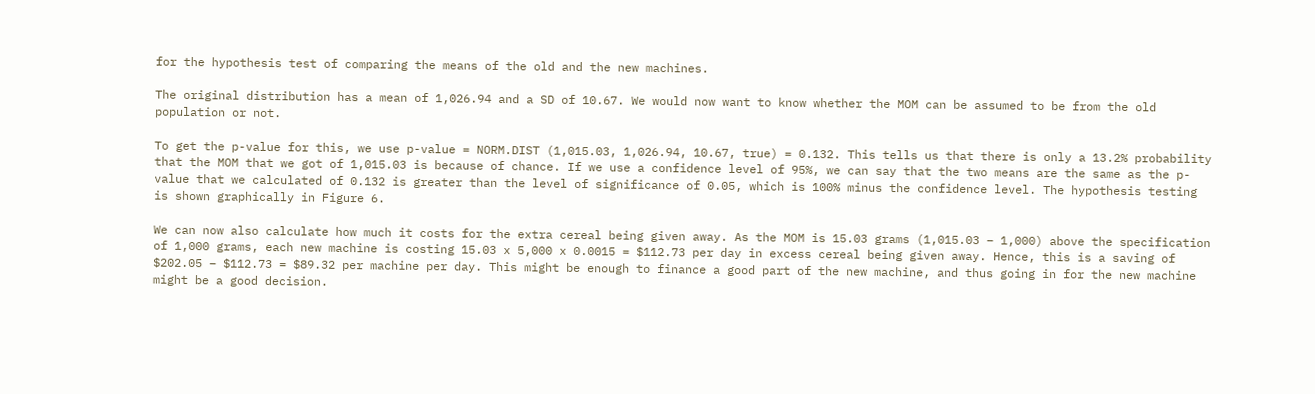for the hypothesis test of comparing the means of the old and the new machines.

The original distribution has a mean of 1,026.94 and a SD of 10.67. We would now want to know whether the MOM can be assumed to be from the old population or not.

To get the p-value for this, we use p-value = NORM.DIST (1,015.03, 1,026.94, 10.67, true) = 0.132. This tells us that there is only a 13.2% probability that the MOM that we got of 1,015.03 is because of chance. If we use a confidence level of 95%, we can say that the two means are the same as the p-value that we calculated of 0.132 is greater than the level of significance of 0.05, which is 100% minus the confidence level. The hypothesis testing is shown graphically in Figure 6.

We can now also calculate how much it costs for the extra cereal being given away. As the MOM is 15.03 grams (1,015.03 – 1,000) above the specification of 1,000 grams, each new machine is costing 15.03 x 5,000 x 0.0015 = $112.73 per day in excess cereal being given away. Hence, this is a saving of $202.05 – $112.73 = $89.32 per machine per day. This might be enough to finance a good part of the new machine, and thus going in for the new machine might be a good decision.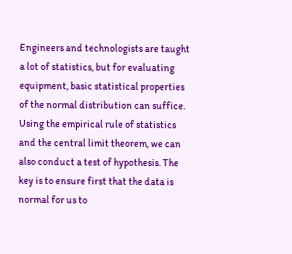Engineers and technologists are taught a lot of statistics, but for evaluating equipment, basic statistical properties of the normal distribution can suffice. Using the empirical rule of statistics and the central limit theorem, we can also conduct a test of hypothesis. The key is to ensure first that the data is normal for us to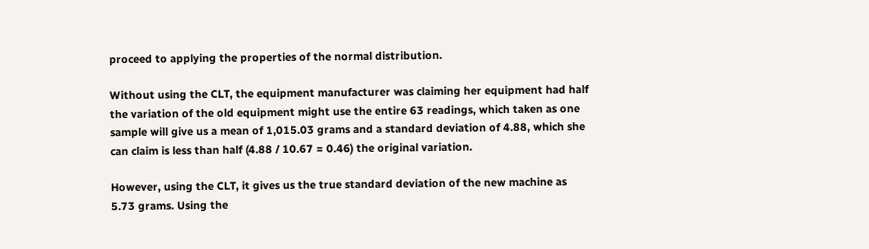proceed to applying the properties of the normal distribution.

Without using the CLT, the equipment manufacturer was claiming her equipment had half the variation of the old equipment might use the entire 63 readings, which taken as one sample will give us a mean of 1,015.03 grams and a standard deviation of 4.88, which she can claim is less than half (4.88 / 10.67 = 0.46) the original variation.

However, using the CLT, it gives us the true standard deviation of the new machine as 5.73 grams. Using the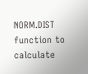NORM.DIST function to calculate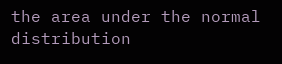the area under the normal distribution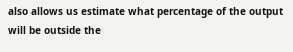also allows us estimate what percentage of the output will be outside the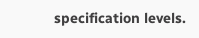specification levels.